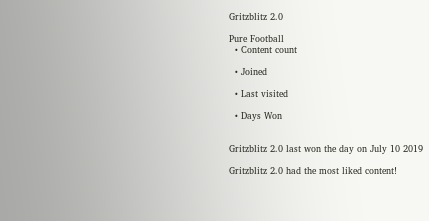Gritzblitz 2.0

Pure Football
  • Content count

  • Joined

  • Last visited

  • Days Won


Gritzblitz 2.0 last won the day on July 10 2019

Gritzblitz 2.0 had the most liked content!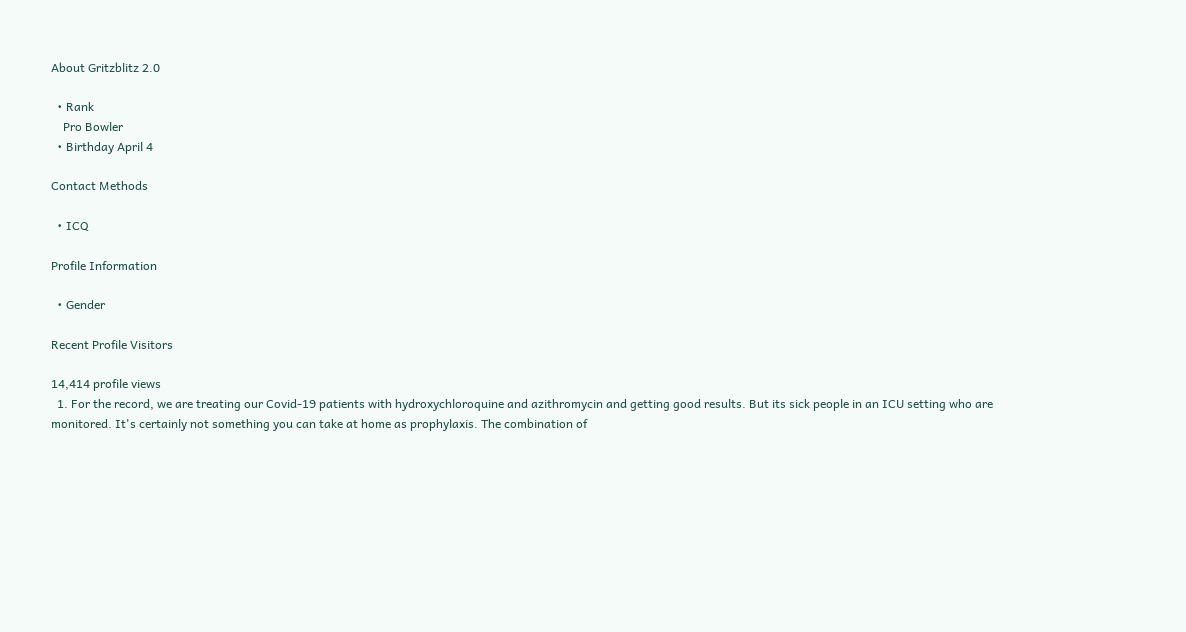About Gritzblitz 2.0

  • Rank
    Pro Bowler
  • Birthday April 4

Contact Methods

  • ICQ

Profile Information

  • Gender

Recent Profile Visitors

14,414 profile views
  1. For the record, we are treating our Covid-19 patients with hydroxychloroquine and azithromycin and getting good results. But its sick people in an ICU setting who are monitored. It's certainly not something you can take at home as prophylaxis. The combination of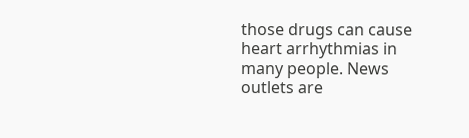those drugs can cause heart arrhythmias in many people. News outlets are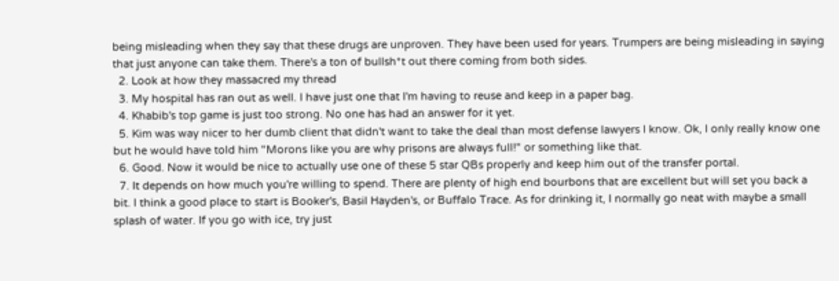being misleading when they say that these drugs are unproven. They have been used for years. Trumpers are being misleading in saying that just anyone can take them. There's a ton of bullsh*t out there coming from both sides.
  2. Look at how they massacred my thread
  3. My hospital has ran out as well. I have just one that I'm having to reuse and keep in a paper bag.
  4. Khabib's top game is just too strong. No one has had an answer for it yet.
  5. Kim was way nicer to her dumb client that didn't want to take the deal than most defense lawyers I know. Ok, I only really know one but he would have told him "Morons like you are why prisons are always full!" or something like that.
  6. Good. Now it would be nice to actually use one of these 5 star QBs properly and keep him out of the transfer portal.
  7. It depends on how much you're willing to spend. There are plenty of high end bourbons that are excellent but will set you back a bit. I think a good place to start is Booker's, Basil Hayden's, or Buffalo Trace. As for drinking it, I normally go neat with maybe a small splash of water. If you go with ice, try just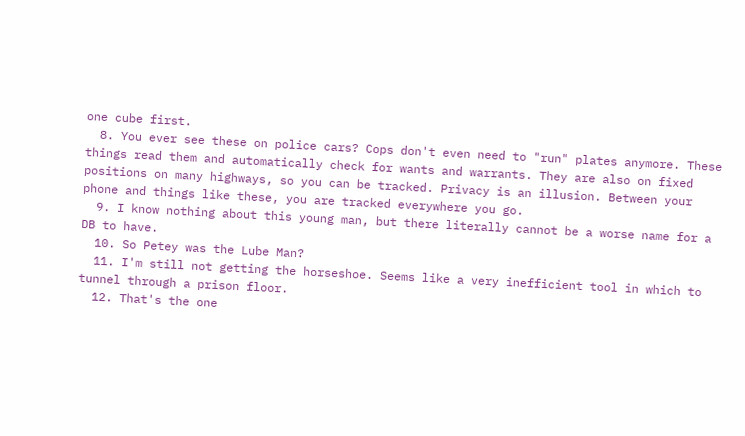one cube first.
  8. You ever see these on police cars? Cops don't even need to "run" plates anymore. These things read them and automatically check for wants and warrants. They are also on fixed positions on many highways, so you can be tracked. Privacy is an illusion. Between your phone and things like these, you are tracked everywhere you go.
  9. I know nothing about this young man, but there literally cannot be a worse name for a DB to have.
  10. So Petey was the Lube Man?
  11. I'm still not getting the horseshoe. Seems like a very inefficient tool in which to tunnel through a prison floor.
  12. That's the one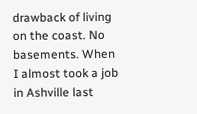drawback of living on the coast. No basements. When I almost took a job in Ashville last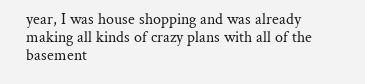year, I was house shopping and was already making all kinds of crazy plans with all of the basement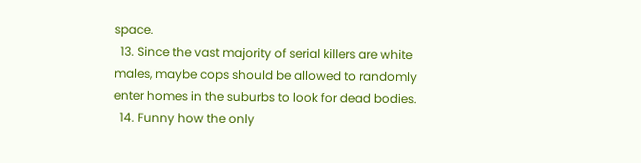space.
  13. Since the vast majority of serial killers are white males, maybe cops should be allowed to randomly enter homes in the suburbs to look for dead bodies.
  14. Funny how the only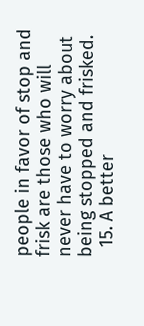people in favor of stop and frisk are those who will never have to worry about being stopped and frisked.
  15. A better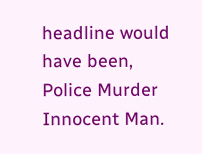headline would have been, Police Murder Innocent Man.